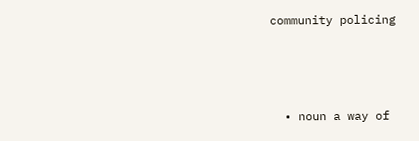community policing



  • noun a way of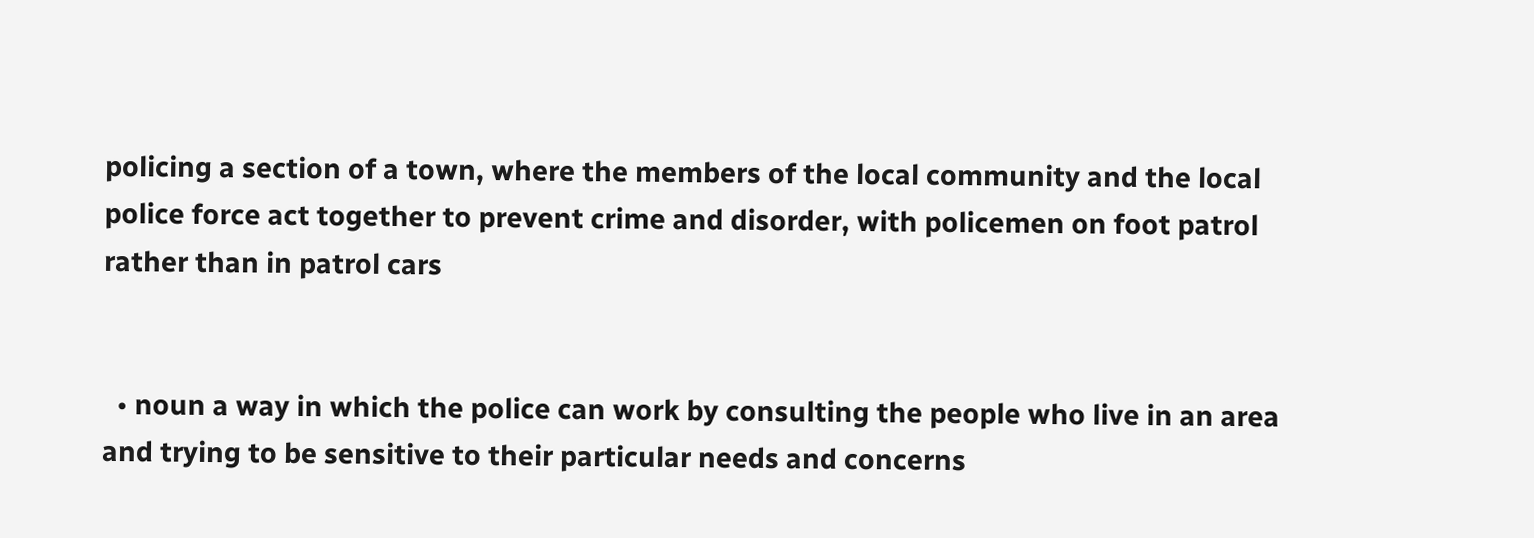policing a section of a town, where the members of the local community and the local police force act together to prevent crime and disorder, with policemen on foot patrol rather than in patrol cars


  • noun a way in which the police can work by consulting the people who live in an area and trying to be sensitive to their particular needs and concerns